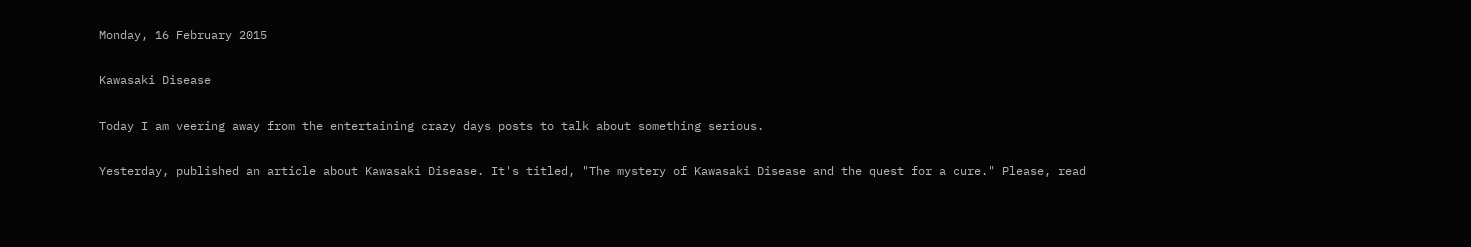Monday, 16 February 2015

Kawasaki Disease

Today I am veering away from the entertaining crazy days posts to talk about something serious.

Yesterday, published an article about Kawasaki Disease. It's titled, "The mystery of Kawasaki Disease and the quest for a cure." Please, read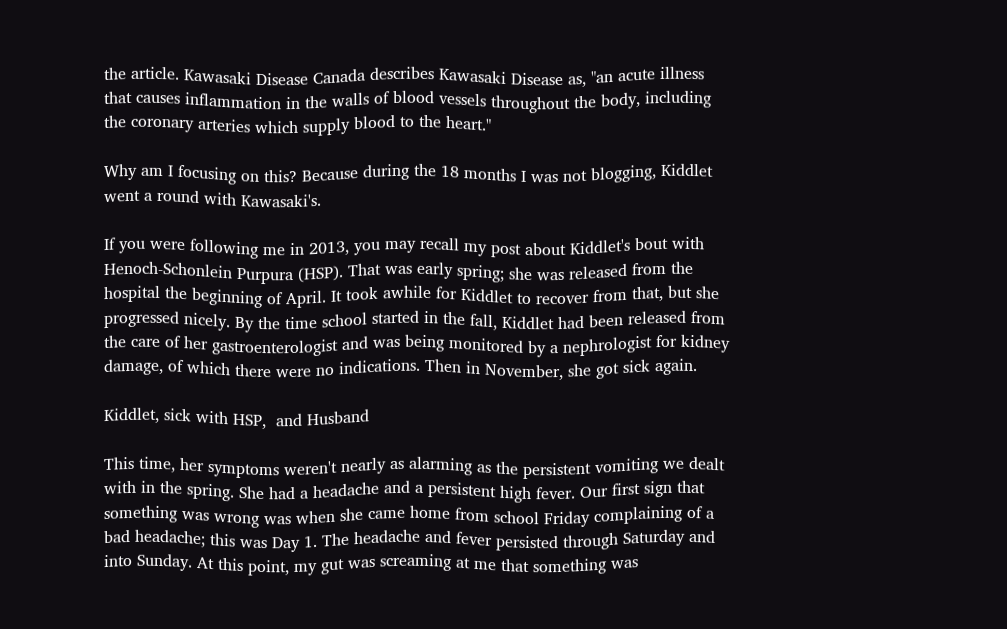the article. Kawasaki Disease Canada describes Kawasaki Disease as, "an acute illness that causes inflammation in the walls of blood vessels throughout the body, including the coronary arteries which supply blood to the heart."

Why am I focusing on this? Because during the 18 months I was not blogging, Kiddlet went a round with Kawasaki's.

If you were following me in 2013, you may recall my post about Kiddlet's bout with Henoch-Schonlein Purpura (HSP). That was early spring; she was released from the hospital the beginning of April. It took awhile for Kiddlet to recover from that, but she progressed nicely. By the time school started in the fall, Kiddlet had been released from the care of her gastroenterologist and was being monitored by a nephrologist for kidney damage, of which there were no indications. Then in November, she got sick again.

Kiddlet, sick with HSP,  and Husband

This time, her symptoms weren't nearly as alarming as the persistent vomiting we dealt with in the spring. She had a headache and a persistent high fever. Our first sign that something was wrong was when she came home from school Friday complaining of a bad headache; this was Day 1. The headache and fever persisted through Saturday and into Sunday. At this point, my gut was screaming at me that something was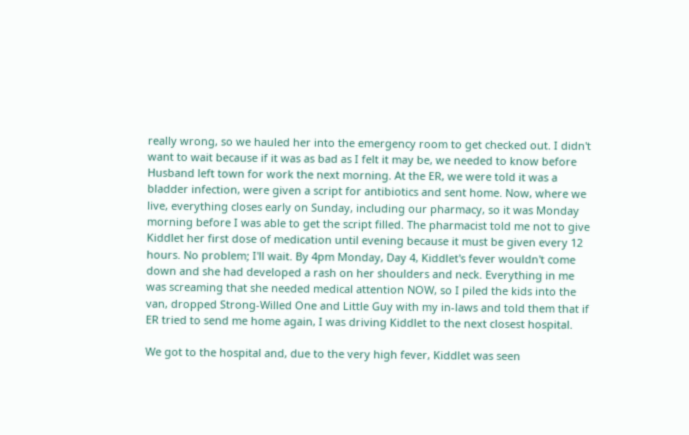really wrong, so we hauled her into the emergency room to get checked out. I didn't want to wait because if it was as bad as I felt it may be, we needed to know before Husband left town for work the next morning. At the ER, we were told it was a bladder infection, were given a script for antibiotics and sent home. Now, where we live, everything closes early on Sunday, including our pharmacy, so it was Monday morning before I was able to get the script filled. The pharmacist told me not to give Kiddlet her first dose of medication until evening because it must be given every 12 hours. No problem; I'll wait. By 4pm Monday, Day 4, Kiddlet's fever wouldn't come down and she had developed a rash on her shoulders and neck. Everything in me was screaming that she needed medical attention NOW, so I piled the kids into the van, dropped Strong-Willed One and Little Guy with my in-laws and told them that if ER tried to send me home again, I was driving Kiddlet to the next closest hospital.

We got to the hospital and, due to the very high fever, Kiddlet was seen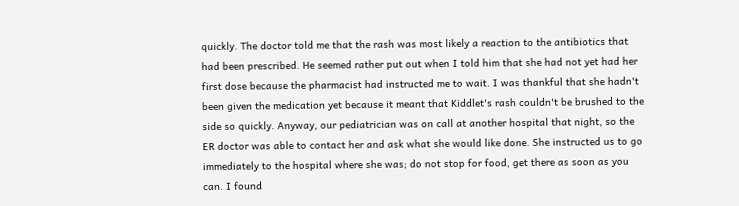quickly. The doctor told me that the rash was most likely a reaction to the antibiotics that had been prescribed. He seemed rather put out when I told him that she had not yet had her first dose because the pharmacist had instructed me to wait. I was thankful that she hadn't been given the medication yet because it meant that Kiddlet's rash couldn't be brushed to the side so quickly. Anyway, our pediatrician was on call at another hospital that night, so the ER doctor was able to contact her and ask what she would like done. She instructed us to go immediately to the hospital where she was; do not stop for food, get there as soon as you can. I found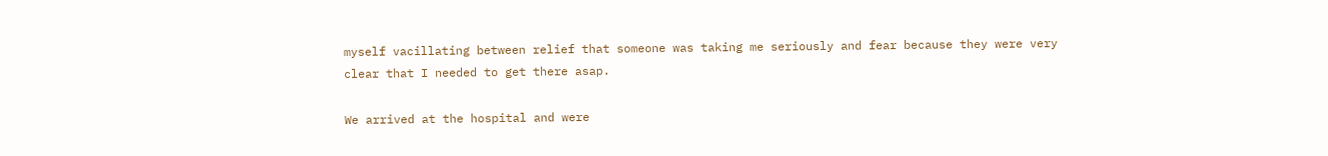myself vacillating between relief that someone was taking me seriously and fear because they were very clear that I needed to get there asap.

We arrived at the hospital and were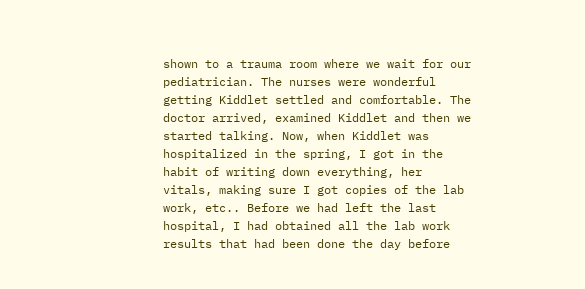shown to a trauma room where we wait for our pediatrician. The nurses were wonderful getting Kiddlet settled and comfortable. The doctor arrived, examined Kiddlet and then we started talking. Now, when Kiddlet was hospitalized in the spring, I got in the habit of writing down everything, her vitals, making sure I got copies of the lab work, etc.. Before we had left the last hospital, I had obtained all the lab work results that had been done the day before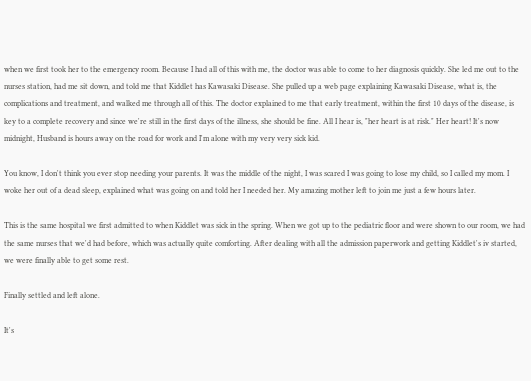when we first took her to the emergency room. Because I had all of this with me, the doctor was able to come to her diagnosis quickly. She led me out to the nurses station, had me sit down, and told me that Kiddlet has Kawasaki Disease. She pulled up a web page explaining Kawasaki Disease, what is, the complications and treatment, and walked me through all of this. The doctor explained to me that early treatment, within the first 10 days of the disease, is key to a complete recovery and since we're still in the first days of the illness, she should be fine. All I hear is, "her heart is at risk." Her heart! It's now midnight, Husband is hours away on the road for work and I'm alone with my very very sick kid.

You know, I don't think you ever stop needing your parents. It was the middle of the night, I was scared I was going to lose my child, so I called my mom. I woke her out of a dead sleep, explained what was going on and told her I needed her. My amazing mother left to join me just a few hours later.

This is the same hospital we first admitted to when Kiddlet was sick in the spring. When we got up to the pediatric floor and were shown to our room, we had the same nurses that we'd had before, which was actually quite comforting. After dealing with all the admission paperwork and getting Kiddlet's iv started, we were finally able to get some rest.

Finally settled and left alone.

It's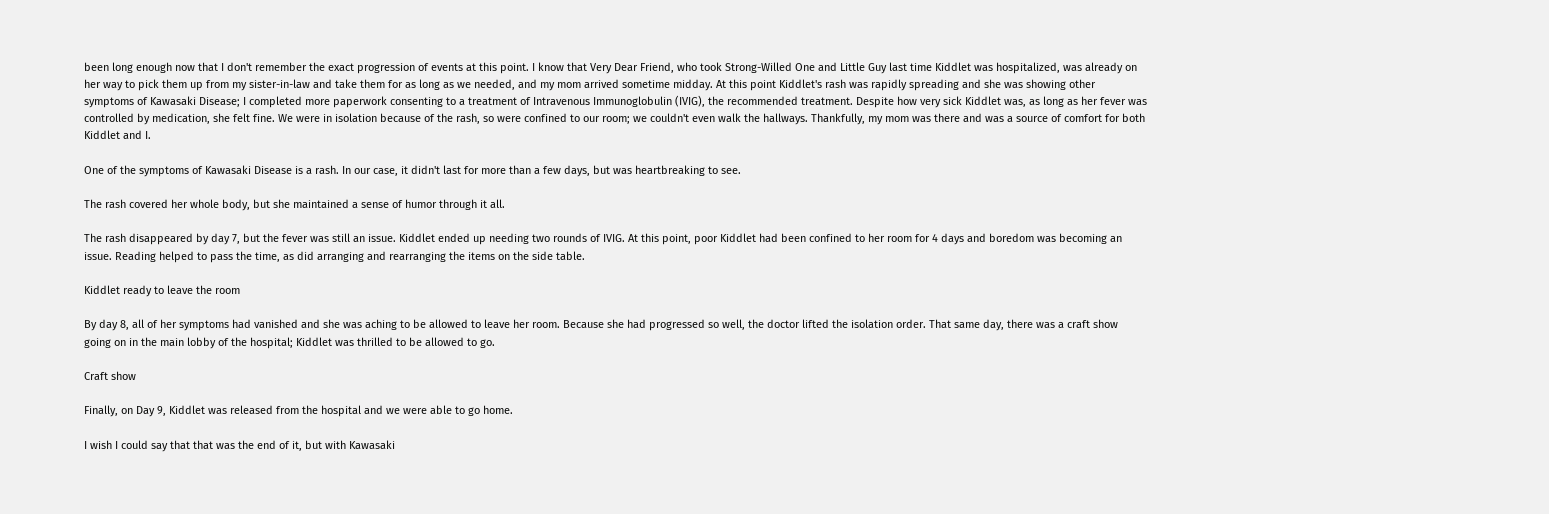been long enough now that I don't remember the exact progression of events at this point. I know that Very Dear Friend, who took Strong-Willed One and Little Guy last time Kiddlet was hospitalized, was already on her way to pick them up from my sister-in-law and take them for as long as we needed, and my mom arrived sometime midday. At this point Kiddlet's rash was rapidly spreading and she was showing other symptoms of Kawasaki Disease; I completed more paperwork consenting to a treatment of Intravenous Immunoglobulin (IVIG), the recommended treatment. Despite how very sick Kiddlet was, as long as her fever was controlled by medication, she felt fine. We were in isolation because of the rash, so were confined to our room; we couldn't even walk the hallways. Thankfully, my mom was there and was a source of comfort for both Kiddlet and I.

One of the symptoms of Kawasaki Disease is a rash. In our case, it didn't last for more than a few days, but was heartbreaking to see.

The rash covered her whole body, but she maintained a sense of humor through it all.

The rash disappeared by day 7, but the fever was still an issue. Kiddlet ended up needing two rounds of IVIG. At this point, poor Kiddlet had been confined to her room for 4 days and boredom was becoming an issue. Reading helped to pass the time, as did arranging and rearranging the items on the side table.

Kiddlet ready to leave the room

By day 8, all of her symptoms had vanished and she was aching to be allowed to leave her room. Because she had progressed so well, the doctor lifted the isolation order. That same day, there was a craft show going on in the main lobby of the hospital; Kiddlet was thrilled to be allowed to go.

Craft show

Finally, on Day 9, Kiddlet was released from the hospital and we were able to go home.

I wish I could say that that was the end of it, but with Kawasaki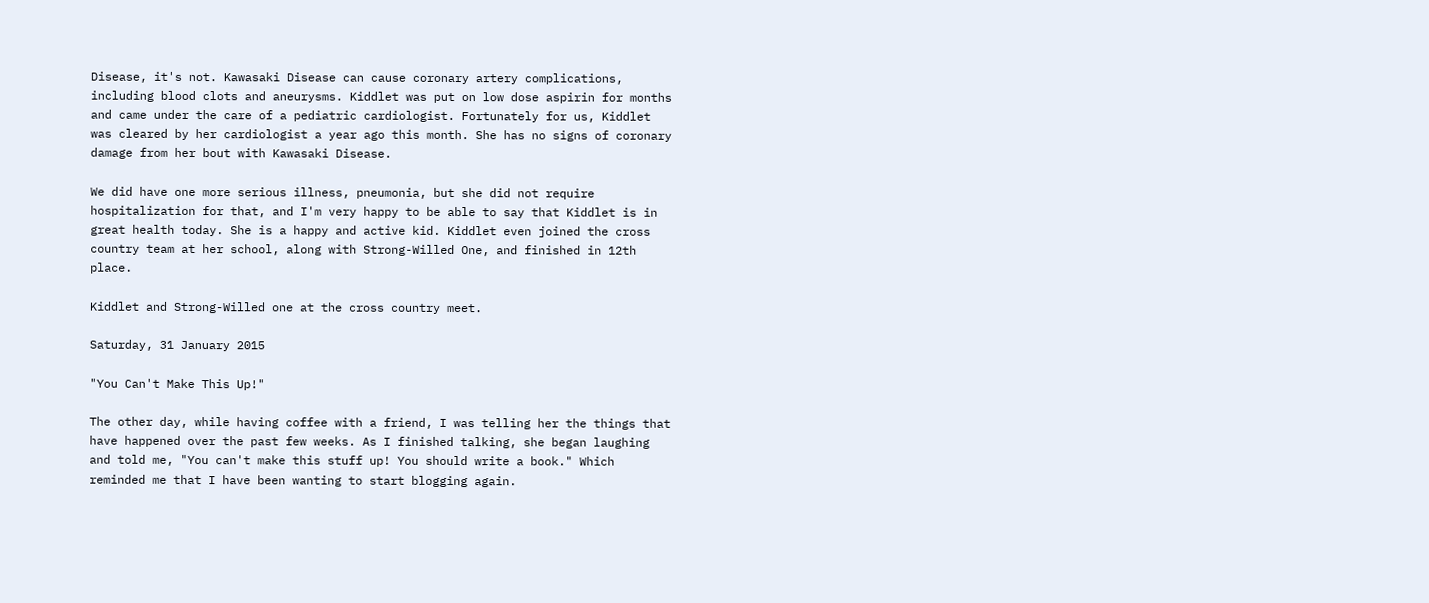Disease, it's not. Kawasaki Disease can cause coronary artery complications, including blood clots and aneurysms. Kiddlet was put on low dose aspirin for months and came under the care of a pediatric cardiologist. Fortunately for us, Kiddlet was cleared by her cardiologist a year ago this month. She has no signs of coronary damage from her bout with Kawasaki Disease.

We did have one more serious illness, pneumonia, but she did not require hospitalization for that, and I'm very happy to be able to say that Kiddlet is in great health today. She is a happy and active kid. Kiddlet even joined the cross country team at her school, along with Strong-Willed One, and finished in 12th place.

Kiddlet and Strong-Willed one at the cross country meet.

Saturday, 31 January 2015

"You Can't Make This Up!"

The other day, while having coffee with a friend, I was telling her the things that have happened over the past few weeks. As I finished talking, she began laughing and told me, "You can't make this stuff up! You should write a book." Which reminded me that I have been wanting to start blogging again.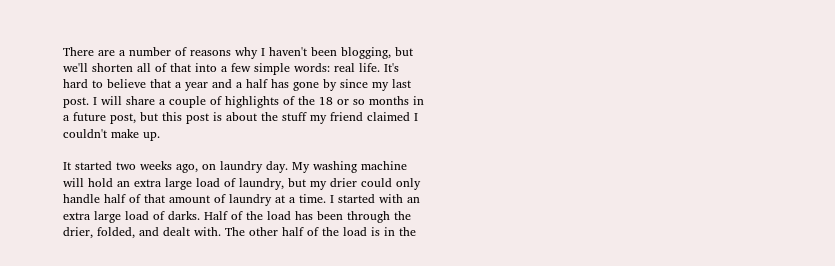There are a number of reasons why I haven't been blogging, but we'll shorten all of that into a few simple words: real life. It's hard to believe that a year and a half has gone by since my last post. I will share a couple of highlights of the 18 or so months in a future post, but this post is about the stuff my friend claimed I couldn't make up.

It started two weeks ago, on laundry day. My washing machine will hold an extra large load of laundry, but my drier could only handle half of that amount of laundry at a time. I started with an extra large load of darks. Half of the load has been through the drier, folded, and dealt with. The other half of the load is in the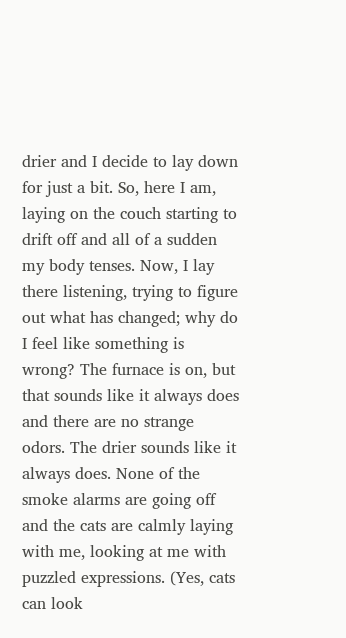drier and I decide to lay down for just a bit. So, here I am, laying on the couch starting to drift off and all of a sudden my body tenses. Now, I lay there listening, trying to figure out what has changed; why do I feel like something is wrong? The furnace is on, but that sounds like it always does and there are no strange odors. The drier sounds like it always does. None of the smoke alarms are going off and the cats are calmly laying with me, looking at me with puzzled expressions. (Yes, cats can look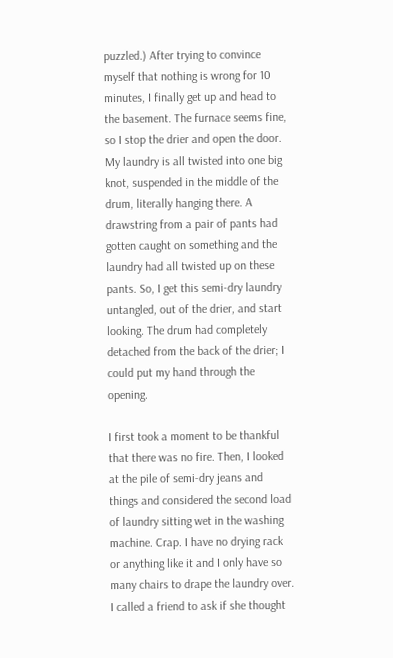puzzled.) After trying to convince myself that nothing is wrong for 10 minutes, I finally get up and head to the basement. The furnace seems fine, so I stop the drier and open the door. My laundry is all twisted into one big knot, suspended in the middle of the drum, literally hanging there. A drawstring from a pair of pants had gotten caught on something and the laundry had all twisted up on these pants. So, I get this semi-dry laundry untangled, out of the drier, and start looking. The drum had completely detached from the back of the drier; I could put my hand through the opening.

I first took a moment to be thankful that there was no fire. Then, I looked at the pile of semi-dry jeans and things and considered the second load of laundry sitting wet in the washing machine. Crap. I have no drying rack or anything like it and I only have so many chairs to drape the laundry over. I called a friend to ask if she thought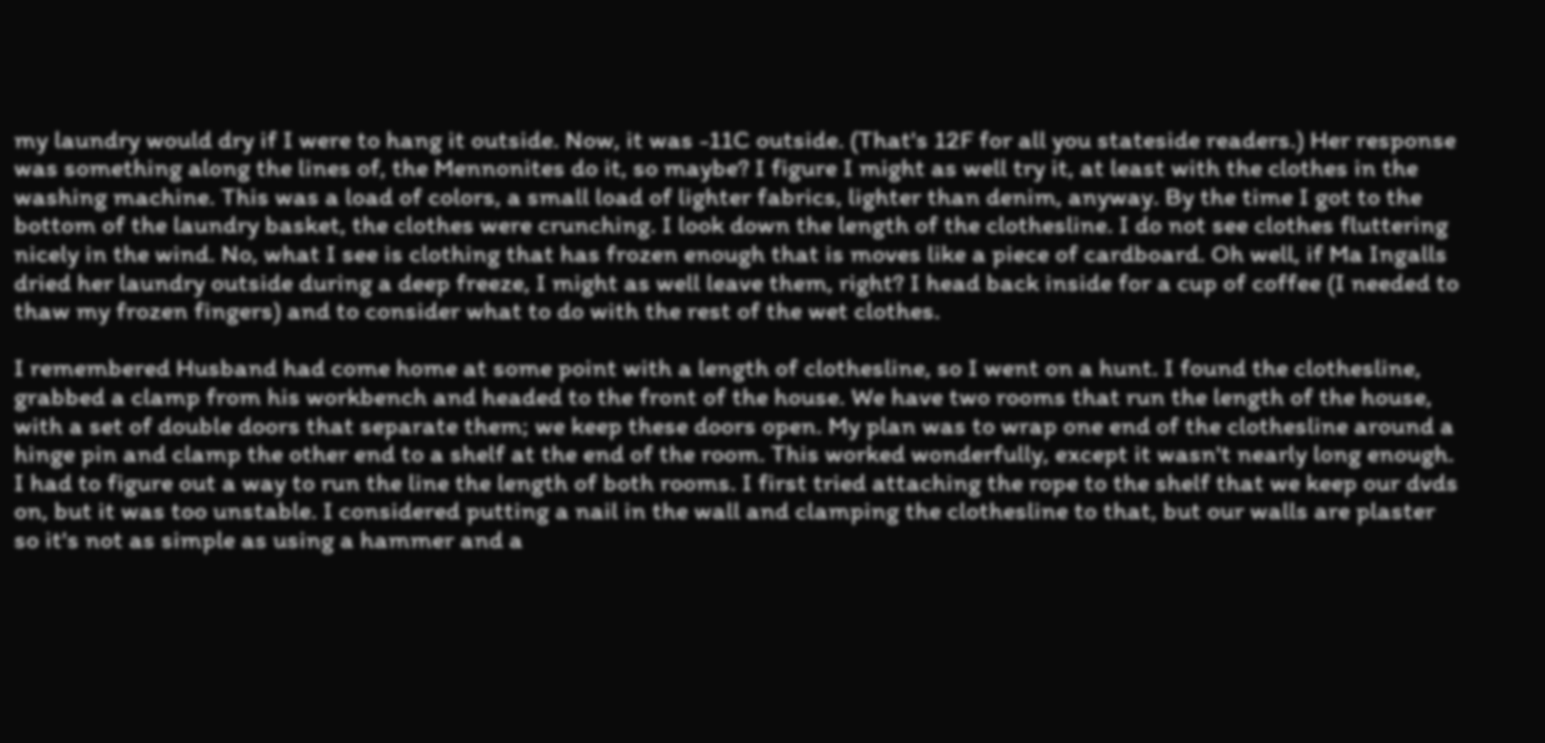my laundry would dry if I were to hang it outside. Now, it was -11C outside. (That's 12F for all you stateside readers.) Her response was something along the lines of, the Mennonites do it, so maybe? I figure I might as well try it, at least with the clothes in the washing machine. This was a load of colors, a small load of lighter fabrics, lighter than denim, anyway. By the time I got to the bottom of the laundry basket, the clothes were crunching. I look down the length of the clothesline. I do not see clothes fluttering nicely in the wind. No, what I see is clothing that has frozen enough that is moves like a piece of cardboard. Oh well, if Ma Ingalls dried her laundry outside during a deep freeze, I might as well leave them, right? I head back inside for a cup of coffee (I needed to thaw my frozen fingers) and to consider what to do with the rest of the wet clothes.

I remembered Husband had come home at some point with a length of clothesline, so I went on a hunt. I found the clothesline, grabbed a clamp from his workbench and headed to the front of the house. We have two rooms that run the length of the house, with a set of double doors that separate them; we keep these doors open. My plan was to wrap one end of the clothesline around a hinge pin and clamp the other end to a shelf at the end of the room. This worked wonderfully, except it wasn't nearly long enough. I had to figure out a way to run the line the length of both rooms. I first tried attaching the rope to the shelf that we keep our dvds on, but it was too unstable. I considered putting a nail in the wall and clamping the clothesline to that, but our walls are plaster so it's not as simple as using a hammer and a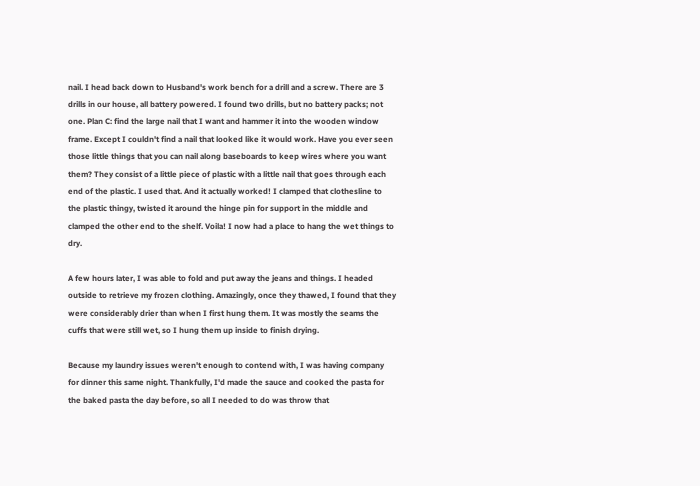nail. I head back down to Husband's work bench for a drill and a screw. There are 3 drills in our house, all battery powered. I found two drills, but no battery packs; not one. Plan C: find the large nail that I want and hammer it into the wooden window frame. Except I couldn't find a nail that looked like it would work. Have you ever seen those little things that you can nail along baseboards to keep wires where you want them? They consist of a little piece of plastic with a little nail that goes through each end of the plastic. I used that. And it actually worked! I clamped that clothesline to the plastic thingy, twisted it around the hinge pin for support in the middle and clamped the other end to the shelf. Voila! I now had a place to hang the wet things to dry.

A few hours later, I was able to fold and put away the jeans and things. I headed outside to retrieve my frozen clothing. Amazingly, once they thawed, I found that they were considerably drier than when I first hung them. It was mostly the seams the cuffs that were still wet, so I hung them up inside to finish drying.

Because my laundry issues weren't enough to contend with, I was having company for dinner this same night. Thankfully, I'd made the sauce and cooked the pasta for the baked pasta the day before, so all I needed to do was throw that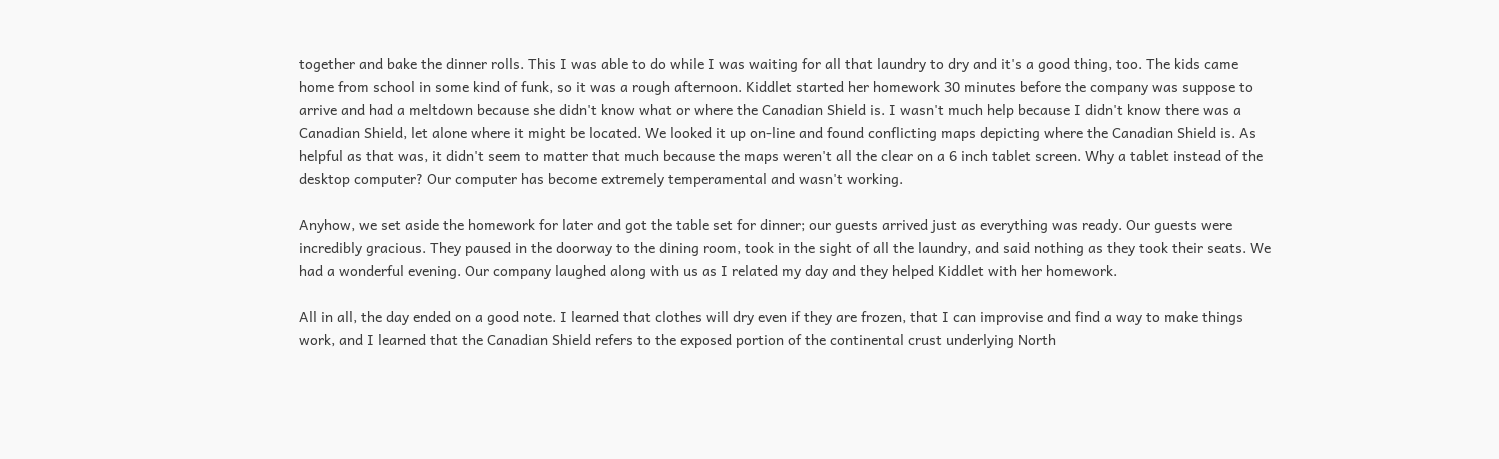together and bake the dinner rolls. This I was able to do while I was waiting for all that laundry to dry and it's a good thing, too. The kids came home from school in some kind of funk, so it was a rough afternoon. Kiddlet started her homework 30 minutes before the company was suppose to arrive and had a meltdown because she didn't know what or where the Canadian Shield is. I wasn't much help because I didn't know there was a Canadian Shield, let alone where it might be located. We looked it up on-line and found conflicting maps depicting where the Canadian Shield is. As helpful as that was, it didn't seem to matter that much because the maps weren't all the clear on a 6 inch tablet screen. Why a tablet instead of the desktop computer? Our computer has become extremely temperamental and wasn't working.

Anyhow, we set aside the homework for later and got the table set for dinner; our guests arrived just as everything was ready. Our guests were incredibly gracious. They paused in the doorway to the dining room, took in the sight of all the laundry, and said nothing as they took their seats. We had a wonderful evening. Our company laughed along with us as I related my day and they helped Kiddlet with her homework.

All in all, the day ended on a good note. I learned that clothes will dry even if they are frozen, that I can improvise and find a way to make things work, and I learned that the Canadian Shield refers to the exposed portion of the continental crust underlying North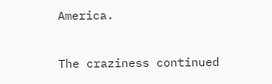America.

The craziness continued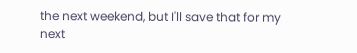the next weekend, but I'll save that for my next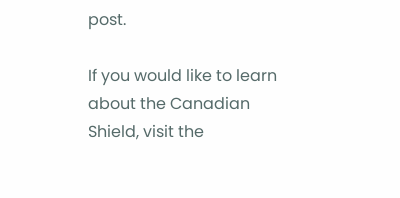post.

If you would like to learn about the Canadian Shield, visit the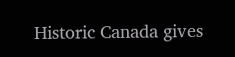Historic Canada gives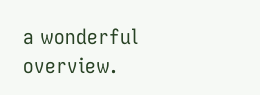a wonderful overview.